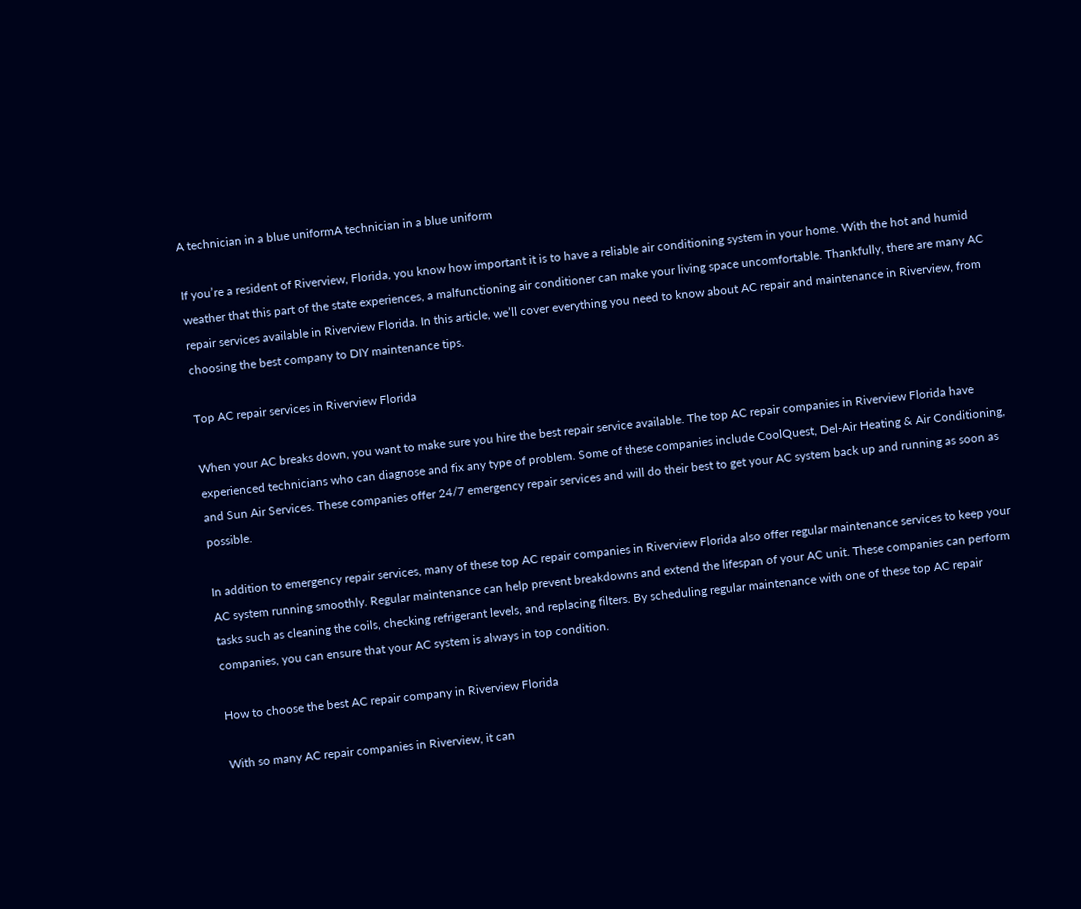A technician in a blue uniformA technician in a blue uniform

If you’re a resident of Riverview, Florida, you know how important it is to have a reliable air conditioning system in your home. With the hot and humid weather that this part of the state experiences, a malfunctioning air conditioner can make your living space uncomfortable. Thankfully, there are many AC repair services available in Riverview Florida. In this article, we’ll cover everything you need to know about AC repair and maintenance in Riverview, from choosing the best company to DIY maintenance tips.

Top AC repair services in Riverview Florida

When your AC breaks down, you want to make sure you hire the best repair service available. The top AC repair companies in Riverview Florida have experienced technicians who can diagnose and fix any type of problem. Some of these companies include CoolQuest, Del-Air Heating & Air Conditioning, and Sun Air Services. These companies offer 24/7 emergency repair services and will do their best to get your AC system back up and running as soon as possible.

In addition to emergency repair services, many of these top AC repair companies in Riverview Florida also offer regular maintenance services to keep your AC system running smoothly. Regular maintenance can help prevent breakdowns and extend the lifespan of your AC unit. These companies can perform tasks such as cleaning the coils, checking refrigerant levels, and replacing filters. By scheduling regular maintenance with one of these top AC repair companies, you can ensure that your AC system is always in top condition.

How to choose the best AC repair company in Riverview Florida

With so many AC repair companies in Riverview, it can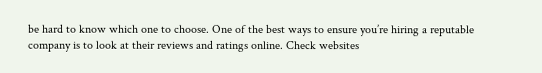be hard to know which one to choose. One of the best ways to ensure you’re hiring a reputable company is to look at their reviews and ratings online. Check websites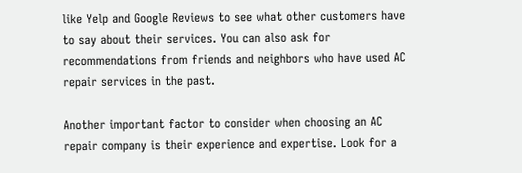like Yelp and Google Reviews to see what other customers have to say about their services. You can also ask for recommendations from friends and neighbors who have used AC repair services in the past.

Another important factor to consider when choosing an AC repair company is their experience and expertise. Look for a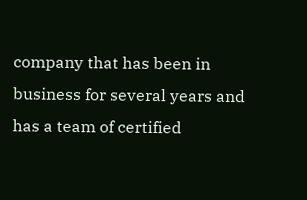company that has been in business for several years and has a team of certified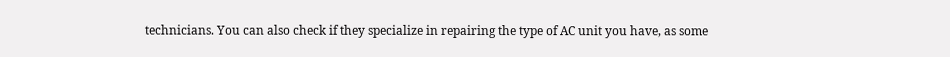technicians. You can also check if they specialize in repairing the type of AC unit you have, as some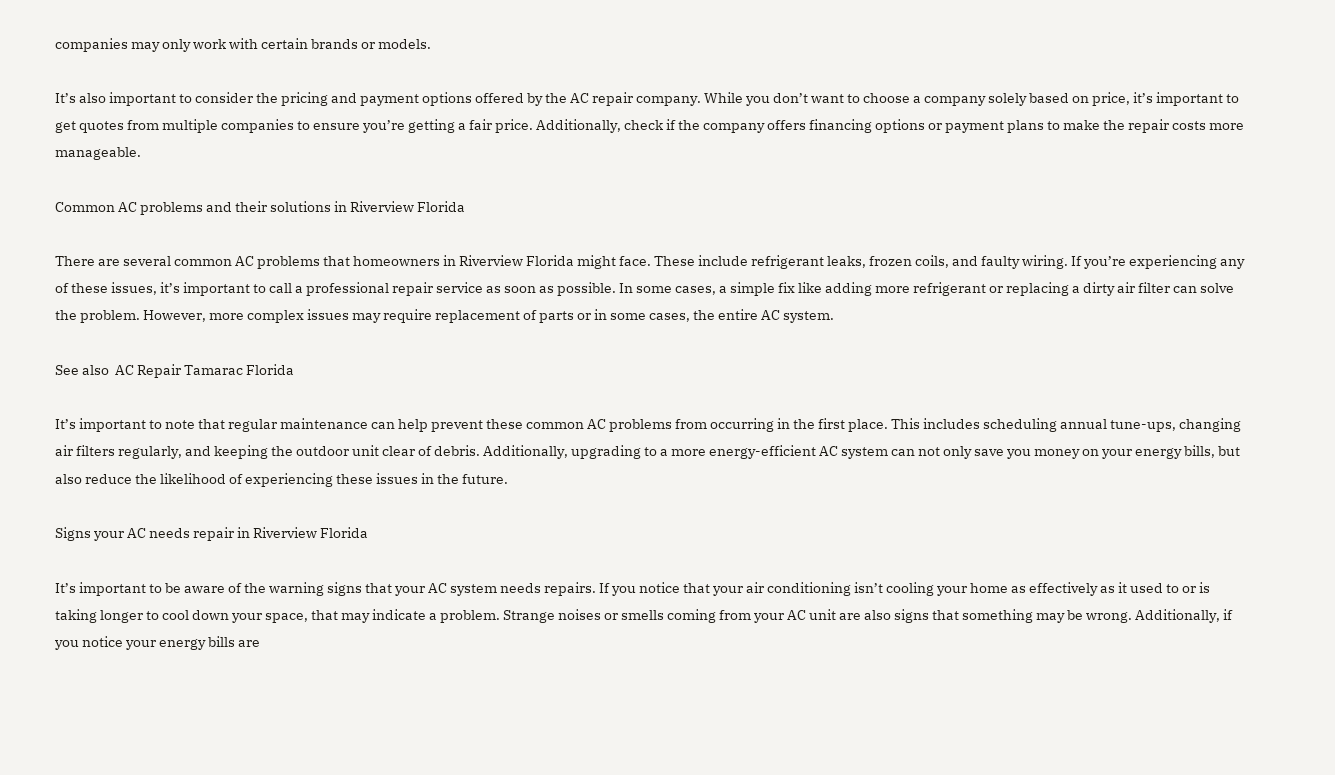companies may only work with certain brands or models.

It’s also important to consider the pricing and payment options offered by the AC repair company. While you don’t want to choose a company solely based on price, it’s important to get quotes from multiple companies to ensure you’re getting a fair price. Additionally, check if the company offers financing options or payment plans to make the repair costs more manageable.

Common AC problems and their solutions in Riverview Florida

There are several common AC problems that homeowners in Riverview Florida might face. These include refrigerant leaks, frozen coils, and faulty wiring. If you’re experiencing any of these issues, it’s important to call a professional repair service as soon as possible. In some cases, a simple fix like adding more refrigerant or replacing a dirty air filter can solve the problem. However, more complex issues may require replacement of parts or in some cases, the entire AC system.

See also  AC Repair Tamarac Florida

It’s important to note that regular maintenance can help prevent these common AC problems from occurring in the first place. This includes scheduling annual tune-ups, changing air filters regularly, and keeping the outdoor unit clear of debris. Additionally, upgrading to a more energy-efficient AC system can not only save you money on your energy bills, but also reduce the likelihood of experiencing these issues in the future.

Signs your AC needs repair in Riverview Florida

It’s important to be aware of the warning signs that your AC system needs repairs. If you notice that your air conditioning isn’t cooling your home as effectively as it used to or is taking longer to cool down your space, that may indicate a problem. Strange noises or smells coming from your AC unit are also signs that something may be wrong. Additionally, if you notice your energy bills are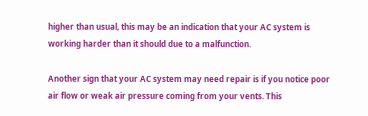higher than usual, this may be an indication that your AC system is working harder than it should due to a malfunction.

Another sign that your AC system may need repair is if you notice poor air flow or weak air pressure coming from your vents. This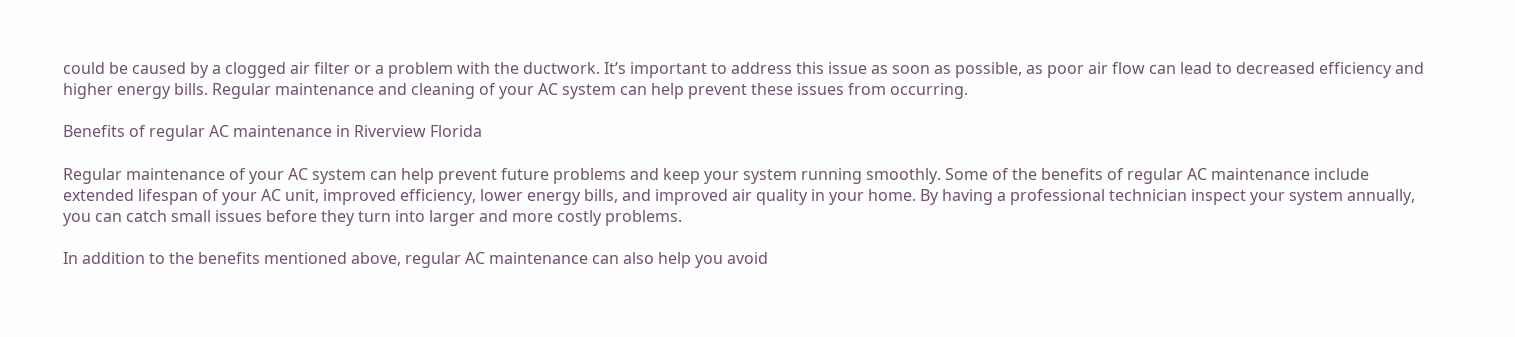could be caused by a clogged air filter or a problem with the ductwork. It’s important to address this issue as soon as possible, as poor air flow can lead to decreased efficiency and higher energy bills. Regular maintenance and cleaning of your AC system can help prevent these issues from occurring.

Benefits of regular AC maintenance in Riverview Florida

Regular maintenance of your AC system can help prevent future problems and keep your system running smoothly. Some of the benefits of regular AC maintenance include extended lifespan of your AC unit, improved efficiency, lower energy bills, and improved air quality in your home. By having a professional technician inspect your system annually, you can catch small issues before they turn into larger and more costly problems.

In addition to the benefits mentioned above, regular AC maintenance can also help you avoid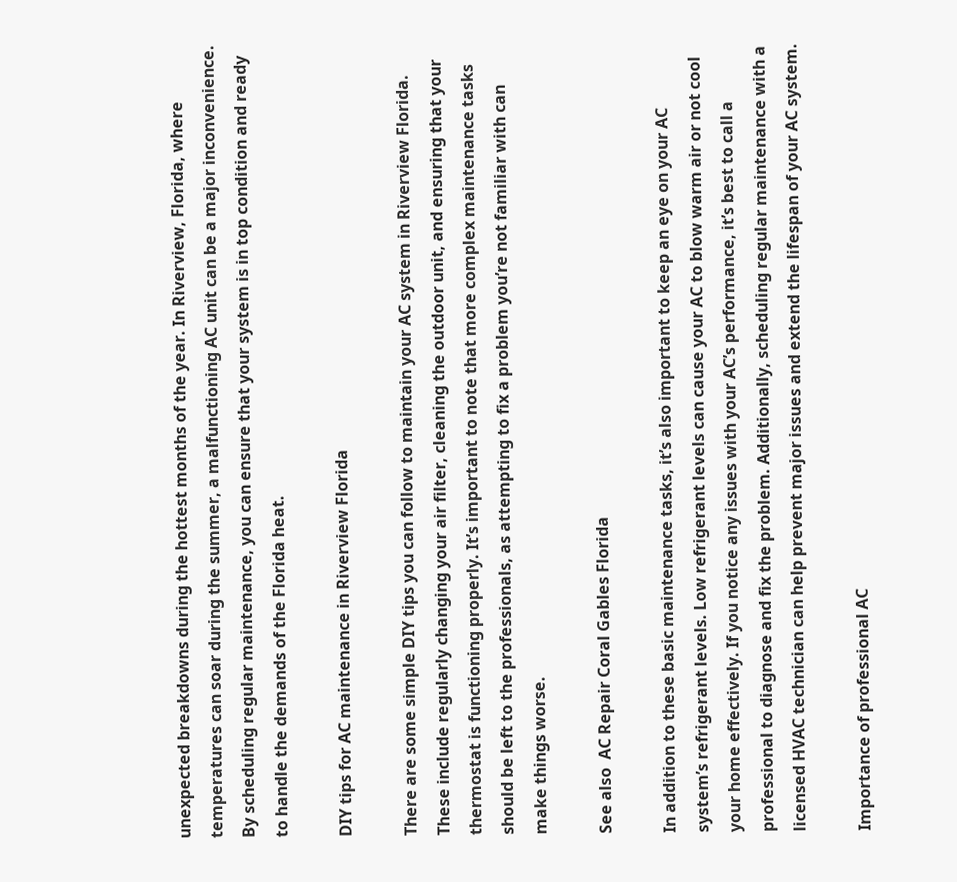unexpected breakdowns during the hottest months of the year. In Riverview, Florida, where temperatures can soar during the summer, a malfunctioning AC unit can be a major inconvenience. By scheduling regular maintenance, you can ensure that your system is in top condition and ready to handle the demands of the Florida heat.

DIY tips for AC maintenance in Riverview Florida

There are some simple DIY tips you can follow to maintain your AC system in Riverview Florida. These include regularly changing your air filter, cleaning the outdoor unit, and ensuring that your thermostat is functioning properly. It’s important to note that more complex maintenance tasks should be left to the professionals, as attempting to fix a problem you’re not familiar with can make things worse.

See also  AC Repair Coral Gables Florida

In addition to these basic maintenance tasks, it’s also important to keep an eye on your AC system’s refrigerant levels. Low refrigerant levels can cause your AC to blow warm air or not cool your home effectively. If you notice any issues with your AC’s performance, it’s best to call a professional to diagnose and fix the problem. Additionally, scheduling regular maintenance with a licensed HVAC technician can help prevent major issues and extend the lifespan of your AC system.

Importance of professional AC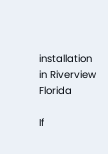installation in Riverview Florida

If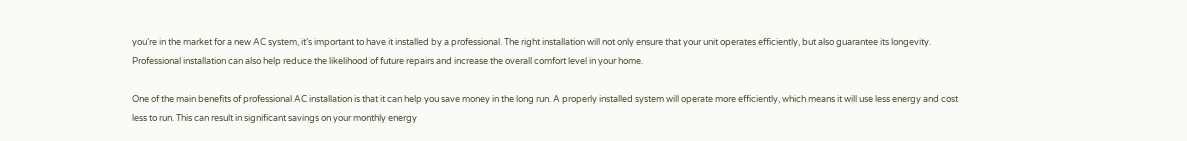you’re in the market for a new AC system, it’s important to have it installed by a professional. The right installation will not only ensure that your unit operates efficiently, but also guarantee its longevity. Professional installation can also help reduce the likelihood of future repairs and increase the overall comfort level in your home.

One of the main benefits of professional AC installation is that it can help you save money in the long run. A properly installed system will operate more efficiently, which means it will use less energy and cost less to run. This can result in significant savings on your monthly energy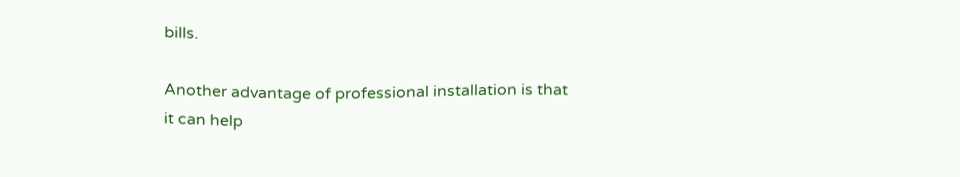bills.

Another advantage of professional installation is that it can help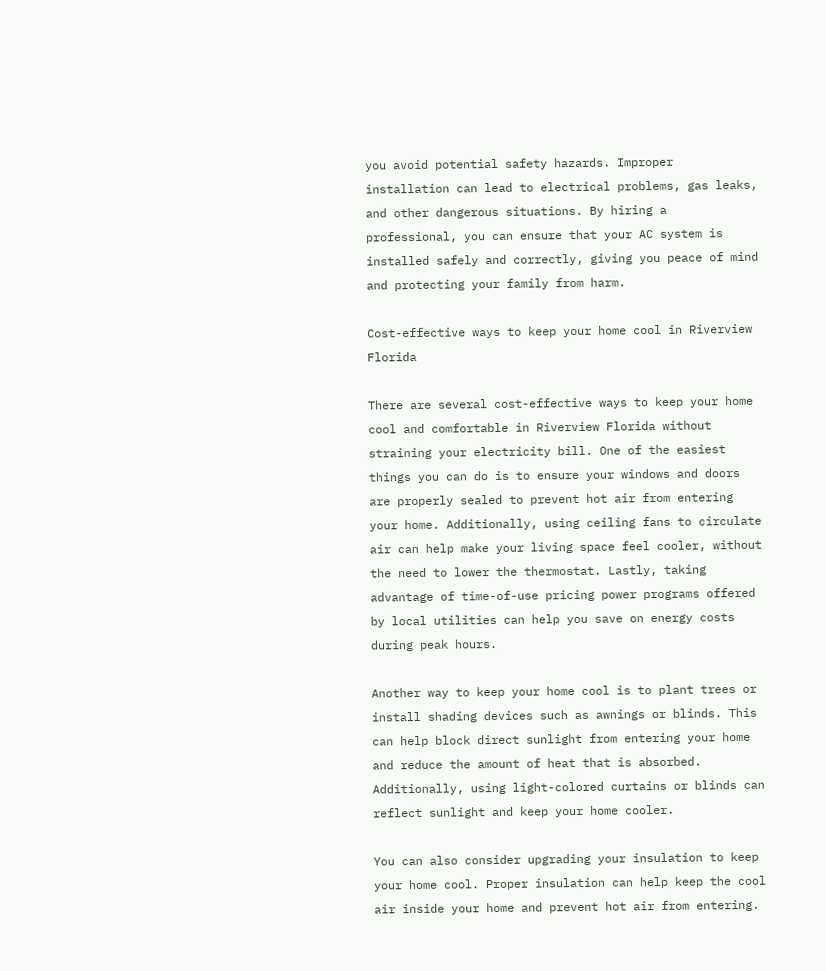you avoid potential safety hazards. Improper installation can lead to electrical problems, gas leaks, and other dangerous situations. By hiring a professional, you can ensure that your AC system is installed safely and correctly, giving you peace of mind and protecting your family from harm.

Cost-effective ways to keep your home cool in Riverview Florida

There are several cost-effective ways to keep your home cool and comfortable in Riverview Florida without straining your electricity bill. One of the easiest things you can do is to ensure your windows and doors are properly sealed to prevent hot air from entering your home. Additionally, using ceiling fans to circulate air can help make your living space feel cooler, without the need to lower the thermostat. Lastly, taking advantage of time-of-use pricing power programs offered by local utilities can help you save on energy costs during peak hours.

Another way to keep your home cool is to plant trees or install shading devices such as awnings or blinds. This can help block direct sunlight from entering your home and reduce the amount of heat that is absorbed. Additionally, using light-colored curtains or blinds can reflect sunlight and keep your home cooler.

You can also consider upgrading your insulation to keep your home cool. Proper insulation can help keep the cool air inside your home and prevent hot air from entering.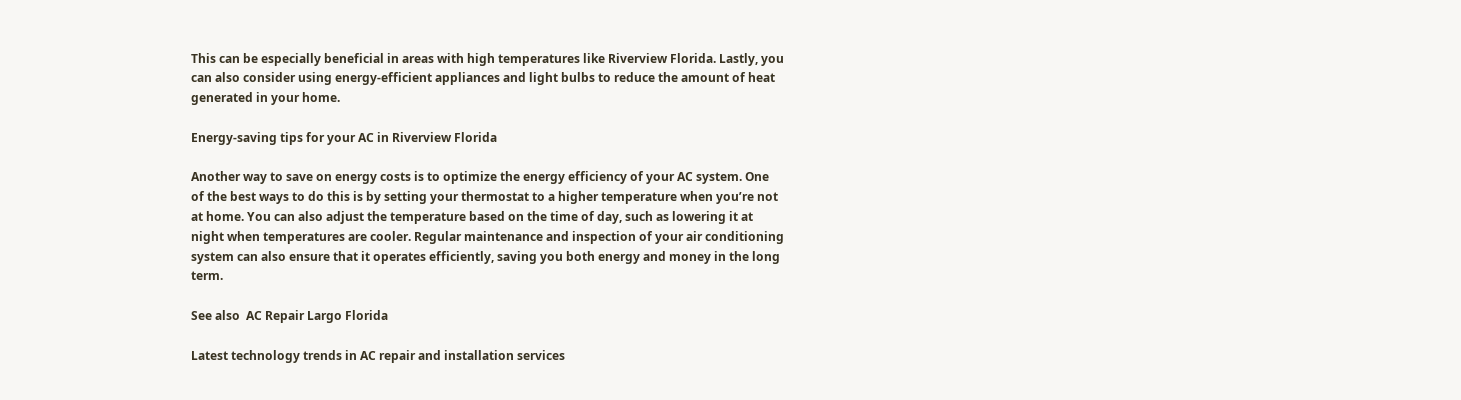This can be especially beneficial in areas with high temperatures like Riverview Florida. Lastly, you can also consider using energy-efficient appliances and light bulbs to reduce the amount of heat generated in your home.

Energy-saving tips for your AC in Riverview Florida

Another way to save on energy costs is to optimize the energy efficiency of your AC system. One of the best ways to do this is by setting your thermostat to a higher temperature when you’re not at home. You can also adjust the temperature based on the time of day, such as lowering it at night when temperatures are cooler. Regular maintenance and inspection of your air conditioning system can also ensure that it operates efficiently, saving you both energy and money in the long term.

See also  AC Repair Largo Florida

Latest technology trends in AC repair and installation services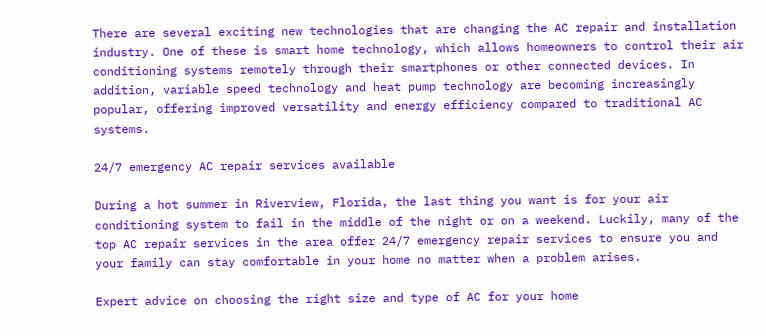There are several exciting new technologies that are changing the AC repair and installation industry. One of these is smart home technology, which allows homeowners to control their air conditioning systems remotely through their smartphones or other connected devices. In addition, variable speed technology and heat pump technology are becoming increasingly popular, offering improved versatility and energy efficiency compared to traditional AC systems.

24/7 emergency AC repair services available

During a hot summer in Riverview, Florida, the last thing you want is for your air conditioning system to fail in the middle of the night or on a weekend. Luckily, many of the top AC repair services in the area offer 24/7 emergency repair services to ensure you and your family can stay comfortable in your home no matter when a problem arises.

Expert advice on choosing the right size and type of AC for your home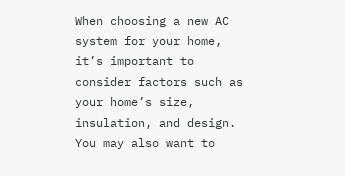When choosing a new AC system for your home, it’s important to consider factors such as your home’s size, insulation, and design. You may also want to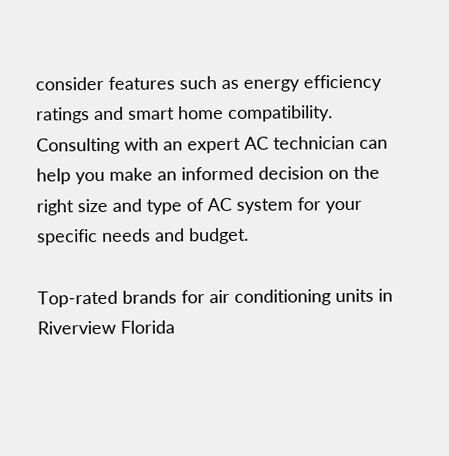consider features such as energy efficiency ratings and smart home compatibility. Consulting with an expert AC technician can help you make an informed decision on the right size and type of AC system for your specific needs and budget.

Top-rated brands for air conditioning units in Riverview Florida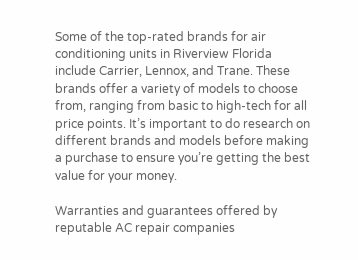Some of the top-rated brands for air conditioning units in Riverview Florida include Carrier, Lennox, and Trane. These brands offer a variety of models to choose from, ranging from basic to high-tech for all price points. It’s important to do research on different brands and models before making a purchase to ensure you’re getting the best value for your money.

Warranties and guarantees offered by reputable AC repair companies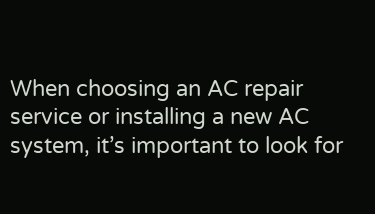When choosing an AC repair service or installing a new AC system, it’s important to look for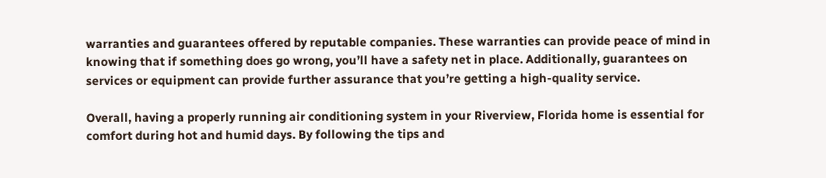warranties and guarantees offered by reputable companies. These warranties can provide peace of mind in knowing that if something does go wrong, you’ll have a safety net in place. Additionally, guarantees on services or equipment can provide further assurance that you’re getting a high-quality service.

Overall, having a properly running air conditioning system in your Riverview, Florida home is essential for comfort during hot and humid days. By following the tips and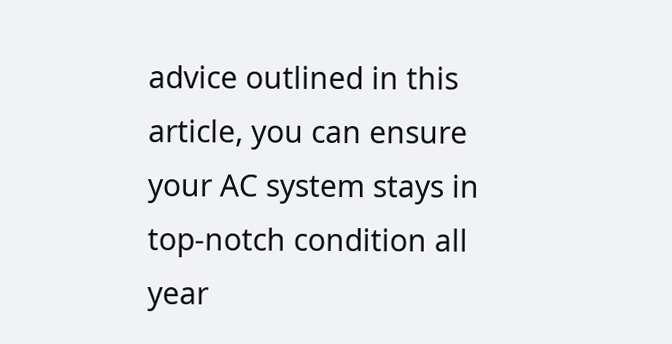advice outlined in this article, you can ensure your AC system stays in top-notch condition all year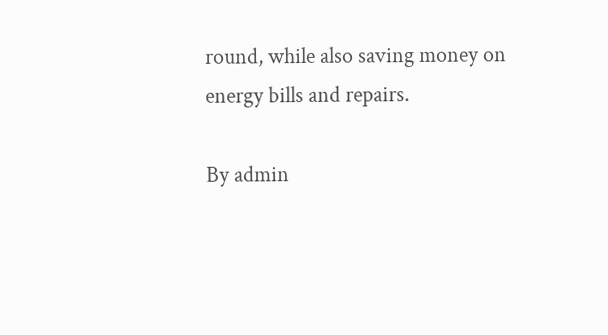round, while also saving money on energy bills and repairs.

By admin